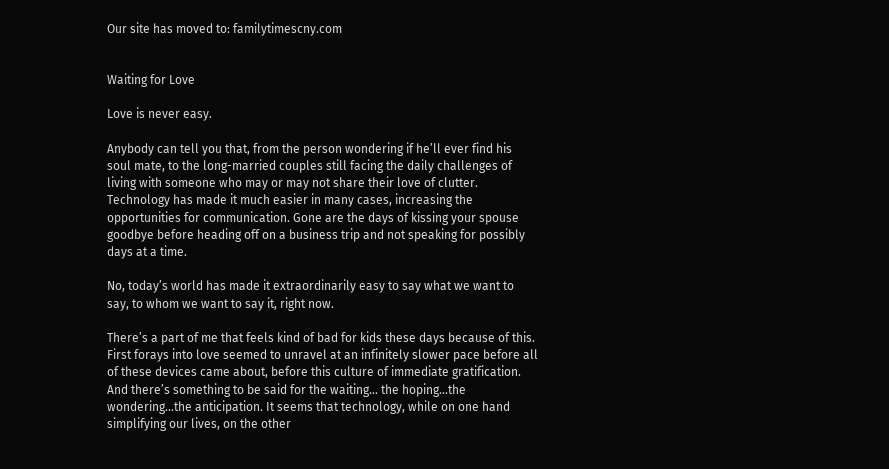Our site has moved to: familytimescny.com


Waiting for Love

Love is never easy.

Anybody can tell you that, from the person wondering if he’ll ever find his soul mate, to the long-married couples still facing the daily challenges of living with someone who may or may not share their love of clutter. Technology has made it much easier in many cases, increasing the opportunities for communication. Gone are the days of kissing your spouse goodbye before heading off on a business trip and not speaking for possibly days at a time.

No, today’s world has made it extraordinarily easy to say what we want to say, to whom we want to say it, right now.

There’s a part of me that feels kind of bad for kids these days because of this. First forays into love seemed to unravel at an infinitely slower pace before all of these devices came about, before this culture of immediate gratification. And there’s something to be said for the waiting... the hoping...the wondering...the anticipation. It seems that technology, while on one hand simplifying our lives, on the other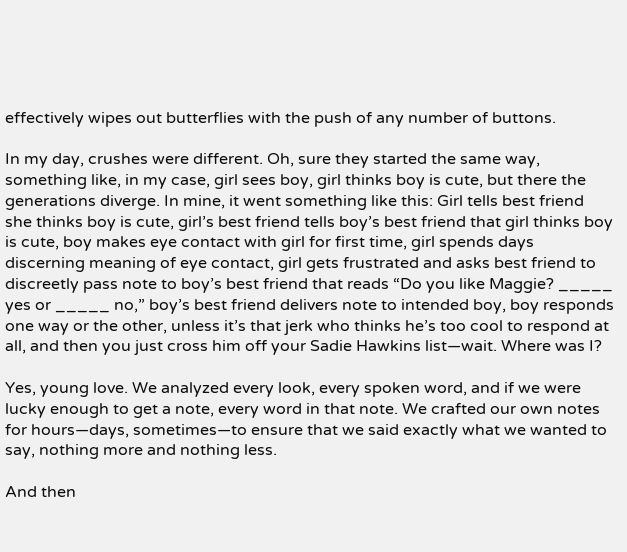effectively wipes out butterflies with the push of any number of buttons.

In my day, crushes were different. Oh, sure they started the same way, something like, in my case, girl sees boy, girl thinks boy is cute, but there the generations diverge. In mine, it went something like this: Girl tells best friend she thinks boy is cute, girl’s best friend tells boy’s best friend that girl thinks boy is cute, boy makes eye contact with girl for first time, girl spends days discerning meaning of eye contact, girl gets frustrated and asks best friend to discreetly pass note to boy’s best friend that reads “Do you like Maggie? _____ yes or _____ no,” boy’s best friend delivers note to intended boy, boy responds one way or the other, unless it’s that jerk who thinks he’s too cool to respond at all, and then you just cross him off your Sadie Hawkins list—wait. Where was I?

Yes, young love. We analyzed every look, every spoken word, and if we were lucky enough to get a note, every word in that note. We crafted our own notes for hours—days, sometimes—to ensure that we said exactly what we wanted to say, nothing more and nothing less.

And then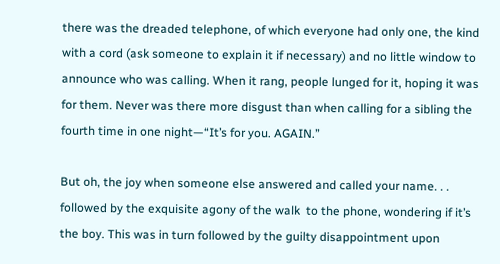there was the dreaded telephone, of which everyone had only one, the kind with a cord (ask someone to explain it if necessary) and no little window to announce who was calling. When it rang, people lunged for it, hoping it was for them. Never was there more disgust than when calling for a sibling the fourth time in one night—“It’s for you. AGAIN.”

But oh, the joy when someone else answered and called your name. . . followed by the exquisite agony of the walk  to the phone, wondering if it’s the boy. This was in turn followed by the guilty disappointment upon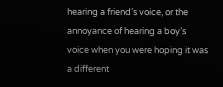hearing a friend’s voice, or the annoyance of hearing a boy’s voice when you were hoping it was a different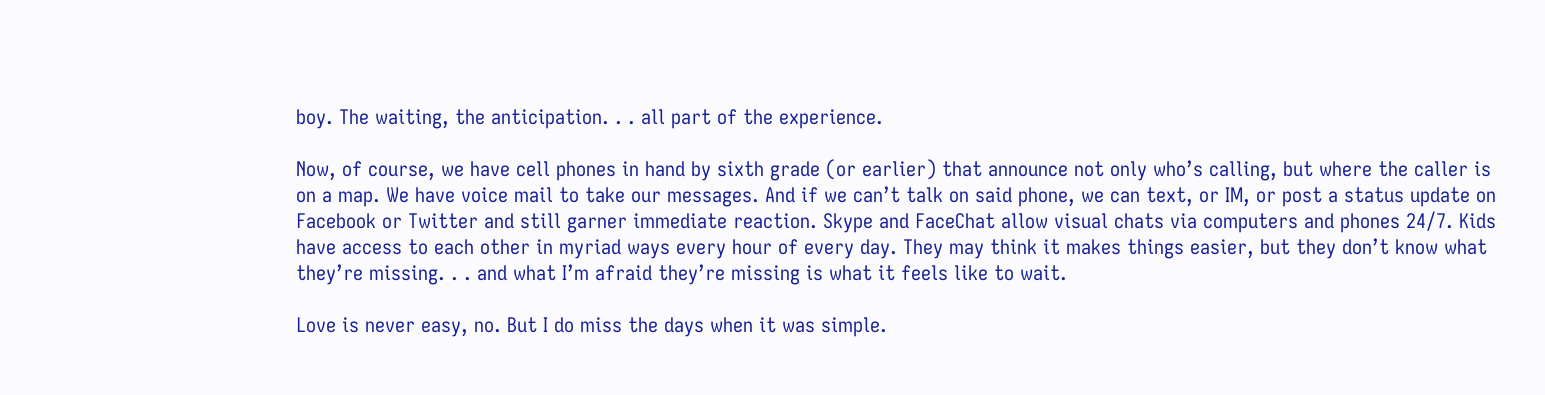boy. The waiting, the anticipation. . . all part of the experience.

Now, of course, we have cell phones in hand by sixth grade (or earlier) that announce not only who’s calling, but where the caller is on a map. We have voice mail to take our messages. And if we can’t talk on said phone, we can text, or IM, or post a status update on Facebook or Twitter and still garner immediate reaction. Skype and FaceChat allow visual chats via computers and phones 24/7. Kids have access to each other in myriad ways every hour of every day. They may think it makes things easier, but they don’t know what they’re missing. . . and what I’m afraid they’re missing is what it feels like to wait.

Love is never easy, no. But I do miss the days when it was simple.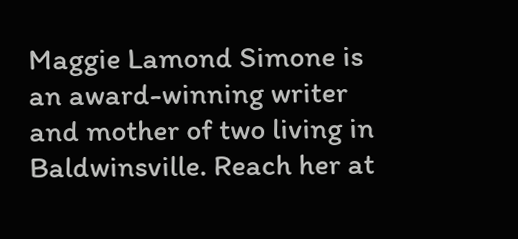Maggie Lamond Simone is an award-winning writer and mother of two living in Baldwinsville. Reach her at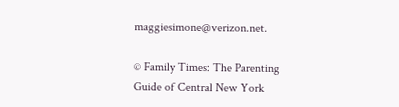maggiesimone@verizon.net.

© Family Times: The Parenting Guide of Central New York